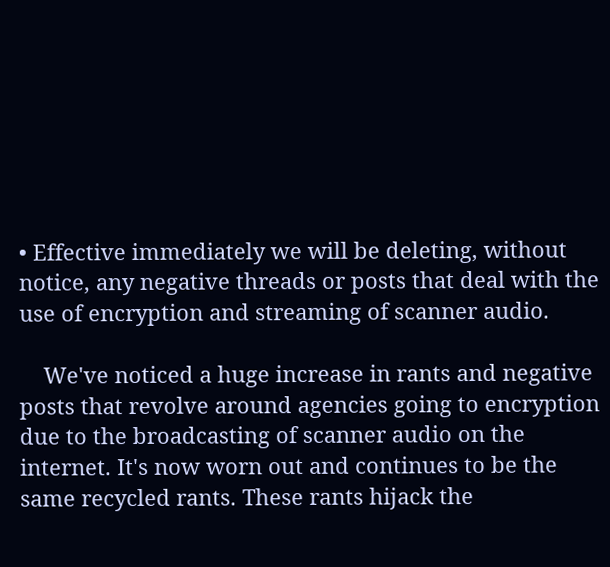• Effective immediately we will be deleting, without notice, any negative threads or posts that deal with the use of encryption and streaming of scanner audio.

    We've noticed a huge increase in rants and negative posts that revolve around agencies going to encryption due to the broadcasting of scanner audio on the internet. It's now worn out and continues to be the same recycled rants. These rants hijack the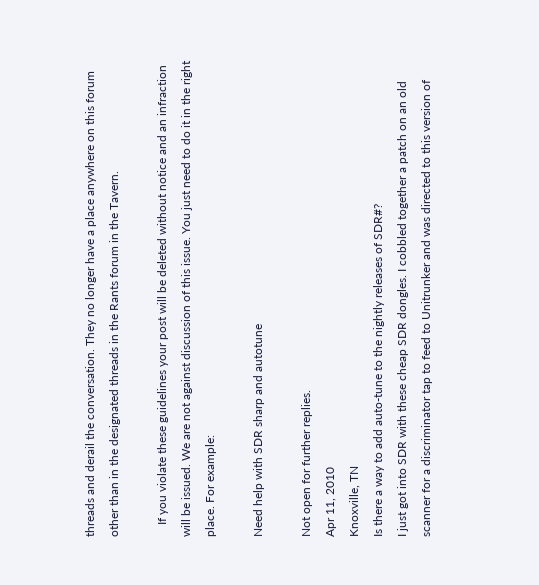threads and derail the conversation. They no longer have a place anywhere on this forum other than in the designated threads in the Rants forum in the Tavern.

    If you violate these guidelines your post will be deleted without notice and an infraction will be issued. We are not against discussion of this issue. You just need to do it in the right place. For example:

Need help with SDR sharp and autotune

Not open for further replies.
Apr 11, 2010
Knoxville, TN
Is there a way to add auto-tune to the nightly releases of SDR#?
I just got into SDR with these cheap SDR dongles. I cobbled together a patch on an old scanner for a discriminator tap to feed to Unitrunker and was directed to this version of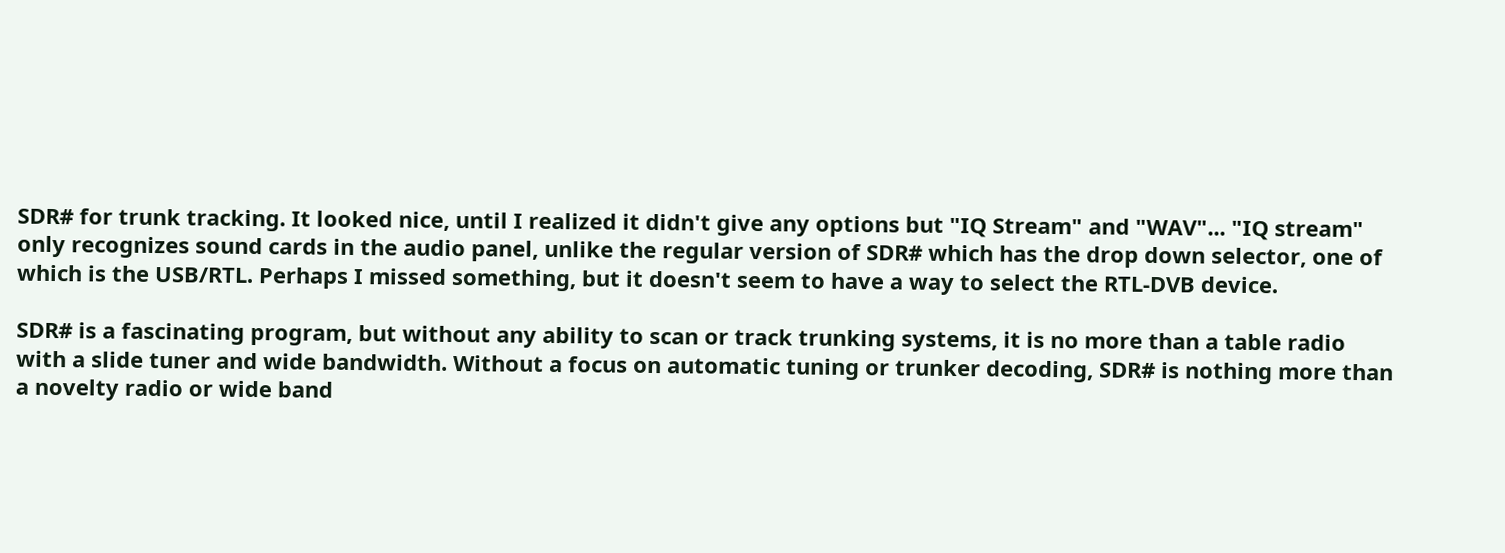SDR# for trunk tracking. It looked nice, until I realized it didn't give any options but "IQ Stream" and "WAV"... "IQ stream" only recognizes sound cards in the audio panel, unlike the regular version of SDR# which has the drop down selector, one of which is the USB/RTL. Perhaps I missed something, but it doesn't seem to have a way to select the RTL-DVB device.

SDR# is a fascinating program, but without any ability to scan or track trunking systems, it is no more than a table radio with a slide tuner and wide bandwidth. Without a focus on automatic tuning or trunker decoding, SDR# is nothing more than a novelty radio or wide band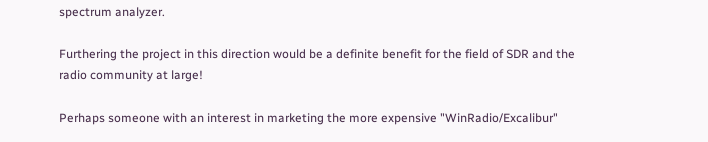spectrum analyzer.

Furthering the project in this direction would be a definite benefit for the field of SDR and the radio community at large!

Perhaps someone with an interest in marketing the more expensive "WinRadio/Excalibur"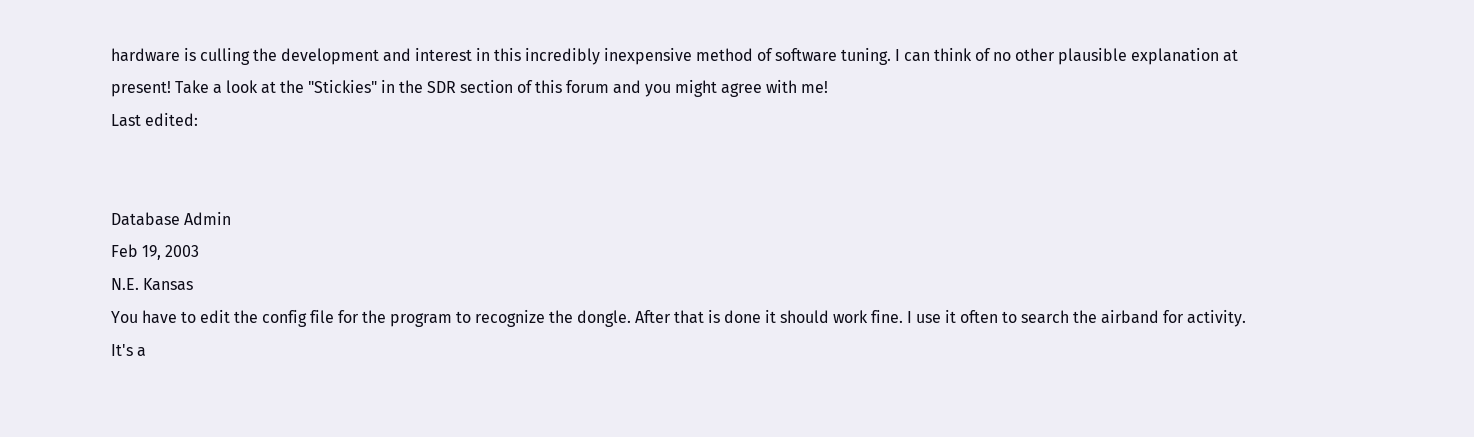hardware is culling the development and interest in this incredibly inexpensive method of software tuning. I can think of no other plausible explanation at present! Take a look at the "Stickies" in the SDR section of this forum and you might agree with me!
Last edited:


Database Admin
Feb 19, 2003
N.E. Kansas
You have to edit the config file for the program to recognize the dongle. After that is done it should work fine. I use it often to search the airband for activity. It's a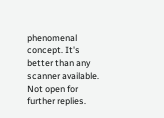phenomenal concept. It's better than any scanner available.
Not open for further replies.